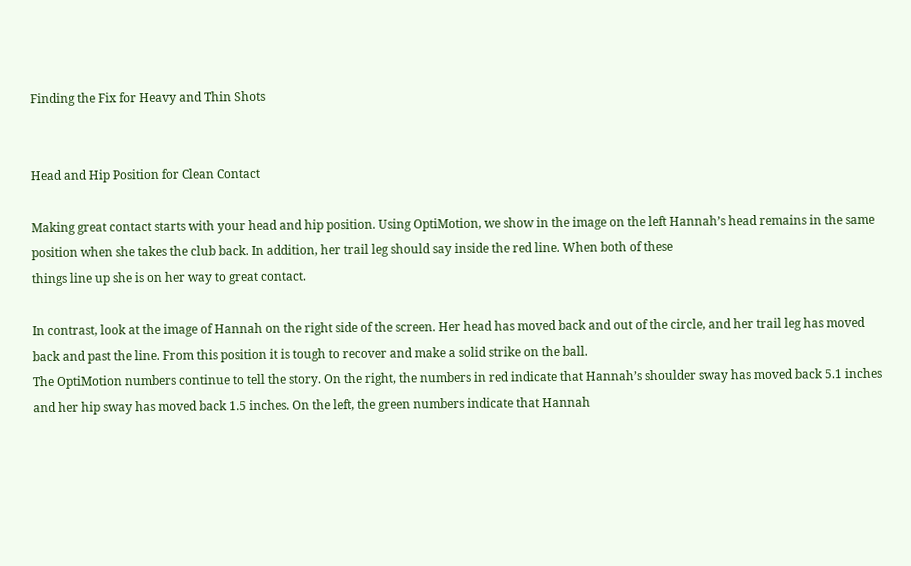Finding the Fix for Heavy and Thin Shots


Head and Hip Position for Clean Contact

Making great contact starts with your head and hip position. Using OptiMotion, we show in the image on the left Hannah’s head remains in the same position when she takes the club back. In addition, her trail leg should say inside the red line. When both of these
things line up she is on her way to great contact.

In contrast, look at the image of Hannah on the right side of the screen. Her head has moved back and out of the circle, and her trail leg has moved back and past the line. From this position it is tough to recover and make a solid strike on the ball.
The OptiMotion numbers continue to tell the story. On the right, the numbers in red indicate that Hannah’s shoulder sway has moved back 5.1 inches and her hip sway has moved back 1.5 inches. On the left, the green numbers indicate that Hannah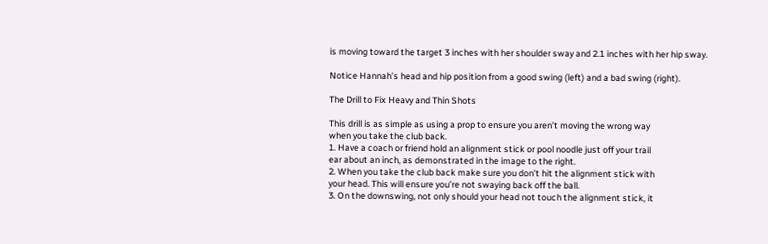is moving toward the target 3 inches with her shoulder sway and 2.1 inches with her hip sway.

Notice Hannah’s head and hip position from a good swing (left) and a bad swing (right).

The Drill to Fix Heavy and Thin Shots

This drill is as simple as using a prop to ensure you aren’t moving the wrong way
when you take the club back.
1. Have a coach or friend hold an alignment stick or pool noodle just off your trail
ear about an inch, as demonstrated in the image to the right.
2. When you take the club back make sure you don’t hit the alignment stick with
your head. This will ensure you’re not swaying back off the ball.
3. On the downswing, not only should your head not touch the alignment stick, it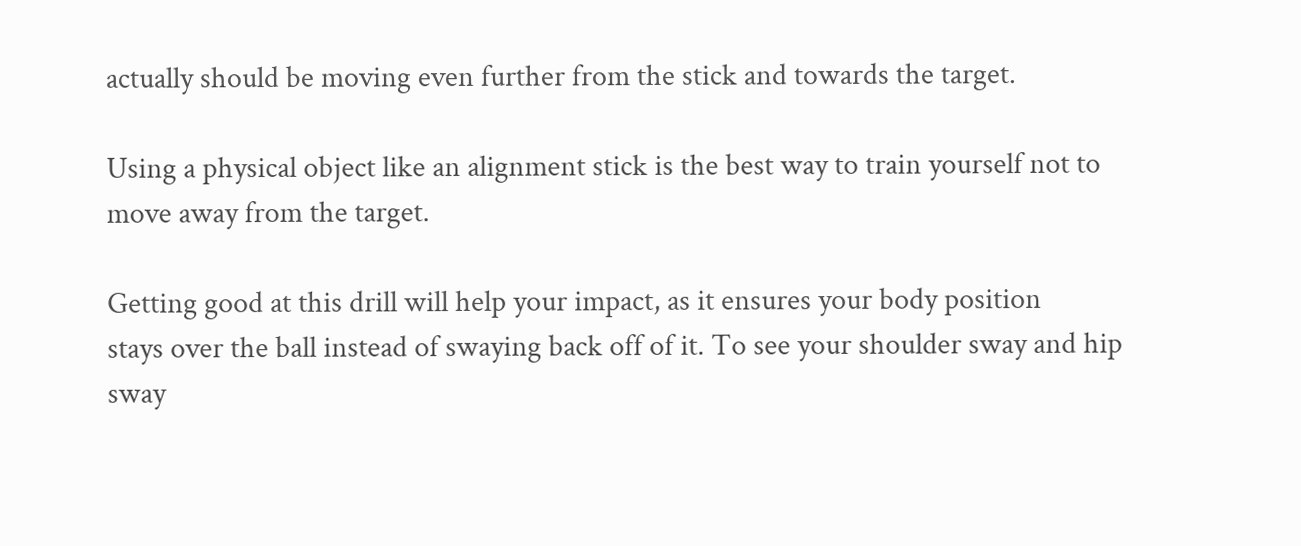actually should be moving even further from the stick and towards the target.

Using a physical object like an alignment stick is the best way to train yourself not to
move away from the target.

Getting good at this drill will help your impact, as it ensures your body position
stays over the ball instead of swaying back off of it. To see your shoulder sway and hip
sway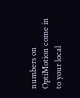numbers on OptiMotion come in to your local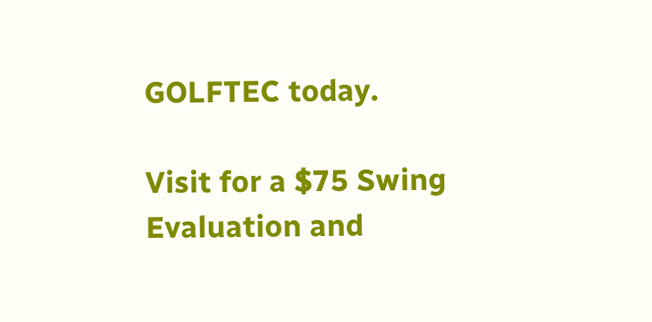GOLFTEC today.

Visit for a $75 Swing Evaluation and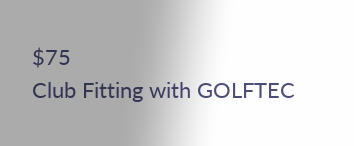$75
Club Fitting with GOLFTEC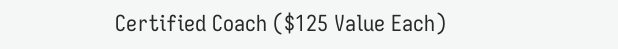Certified Coach ($125 Value Each)